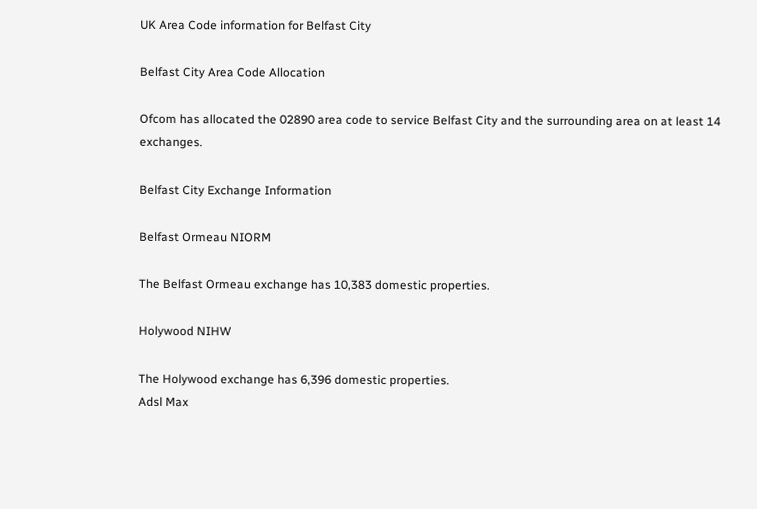UK Area Code information for Belfast City

Belfast City Area Code Allocation

Ofcom has allocated the 02890 area code to service Belfast City and the surrounding area on at least 14 exchanges.

Belfast City Exchange Information

Belfast Ormeau NIORM

The Belfast Ormeau exchange has 10,383 domestic properties.

Holywood NIHW

The Holywood exchange has 6,396 domestic properties.
Adsl Max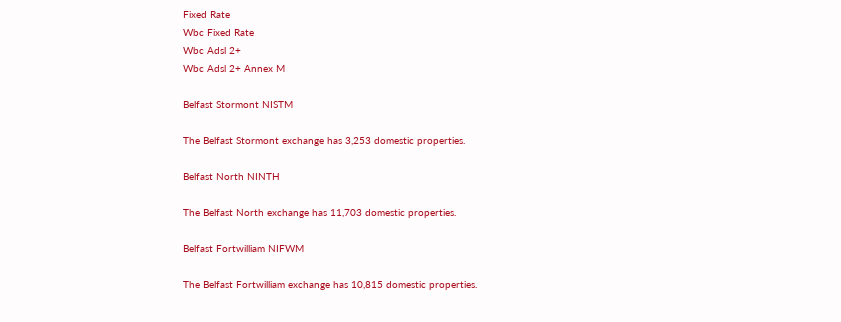Fixed Rate
Wbc Fixed Rate
Wbc Adsl 2+
Wbc Adsl 2+ Annex M

Belfast Stormont NISTM

The Belfast Stormont exchange has 3,253 domestic properties.

Belfast North NINTH

The Belfast North exchange has 11,703 domestic properties.

Belfast Fortwilliam NIFWM

The Belfast Fortwilliam exchange has 10,815 domestic properties.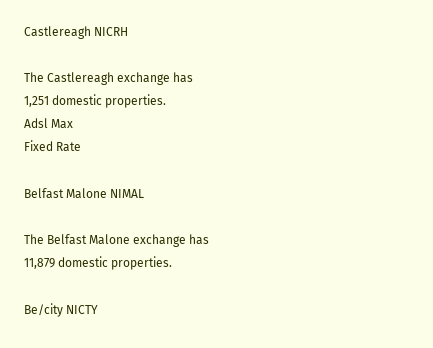Castlereagh NICRH

The Castlereagh exchange has 1,251 domestic properties.
Adsl Max
Fixed Rate

Belfast Malone NIMAL

The Belfast Malone exchange has 11,879 domestic properties.

Be/city NICTY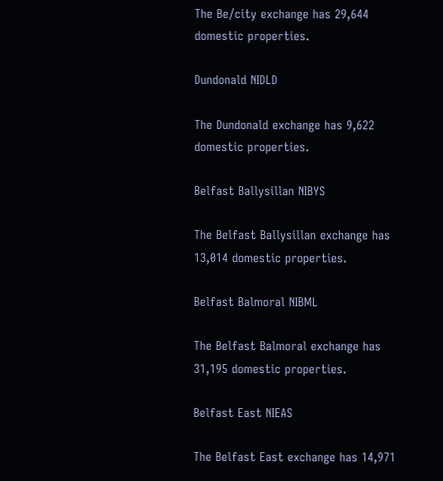The Be/city exchange has 29,644 domestic properties.

Dundonald NIDLD

The Dundonald exchange has 9,622 domestic properties.

Belfast Ballysillan NIBYS

The Belfast Ballysillan exchange has 13,014 domestic properties.

Belfast Balmoral NIBML

The Belfast Balmoral exchange has 31,195 domestic properties.

Belfast East NIEAS

The Belfast East exchange has 14,971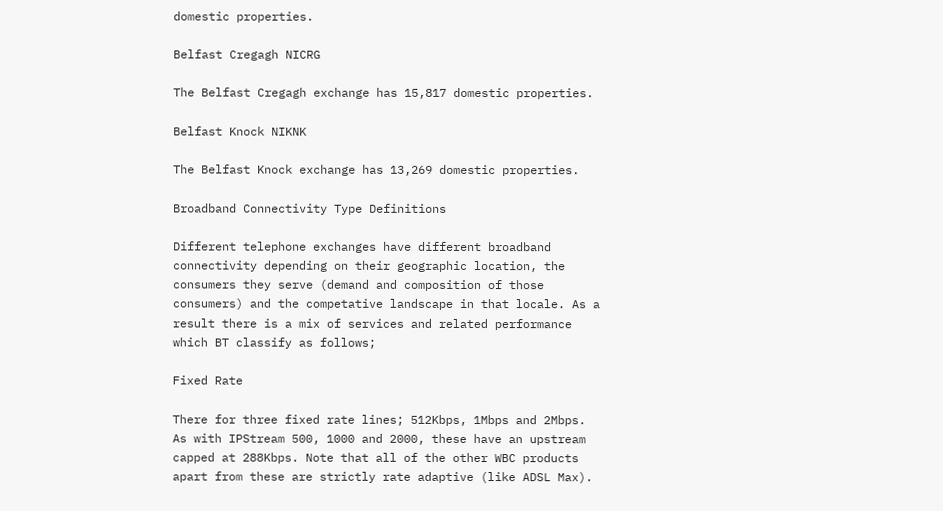domestic properties.

Belfast Cregagh NICRG

The Belfast Cregagh exchange has 15,817 domestic properties.

Belfast Knock NIKNK

The Belfast Knock exchange has 13,269 domestic properties.

Broadband Connectivity Type Definitions

Different telephone exchanges have different broadband connectivity depending on their geographic location, the consumers they serve (demand and composition of those consumers) and the competative landscape in that locale. As a result there is a mix of services and related performance which BT classify as follows;

Fixed Rate

There for three fixed rate lines; 512Kbps, 1Mbps and 2Mbps. As with IPStream 500, 1000 and 2000, these have an upstream capped at 288Kbps. Note that all of the other WBC products apart from these are strictly rate adaptive (like ADSL Max).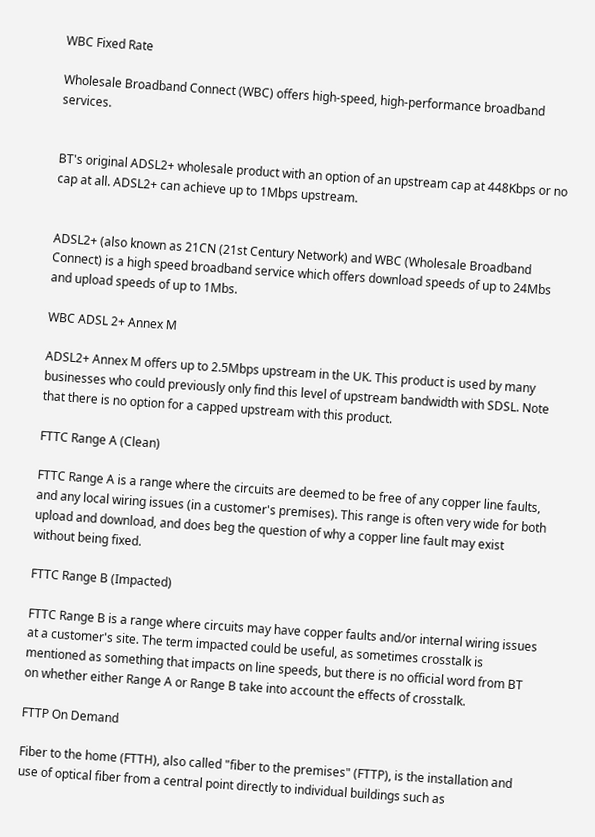WBC Fixed Rate

Wholesale Broadband Connect (WBC) offers high-speed, high-performance broadband services.


BT's original ADSL2+ wholesale product with an option of an upstream cap at 448Kbps or no cap at all. ADSL2+ can achieve up to 1Mbps upstream.


ADSL2+ (also known as 21CN (21st Century Network) and WBC (Wholesale Broadband Connect) is a high speed broadband service which offers download speeds of up to 24Mbs and upload speeds of up to 1Mbs.

WBC ADSL 2+ Annex M

ADSL2+ Annex M offers up to 2.5Mbps upstream in the UK. This product is used by many businesses who could previously only find this level of upstream bandwidth with SDSL. Note that there is no option for a capped upstream with this product.

FTTC Range A (Clean)

FTTC Range A is a range where the circuits are deemed to be free of any copper line faults, and any local wiring issues (in a customer's premises). This range is often very wide for both upload and download, and does beg the question of why a copper line fault may exist without being fixed.

FTTC Range B (Impacted)

FTTC Range B is a range where circuits may have copper faults and/or internal wiring issues at a customer's site. The term impacted could be useful, as sometimes crosstalk is mentioned as something that impacts on line speeds, but there is no official word from BT on whether either Range A or Range B take into account the effects of crosstalk.

FTTP On Demand

Fiber to the home (FTTH), also called "fiber to the premises" (FTTP), is the installation and use of optical fiber from a central point directly to individual buildings such as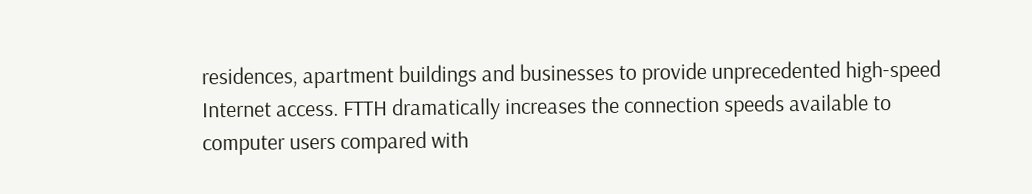residences, apartment buildings and businesses to provide unprecedented high-speed Internet access. FTTH dramatically increases the connection speeds available to computer users compared with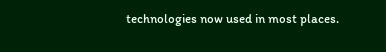technologies now used in most places.